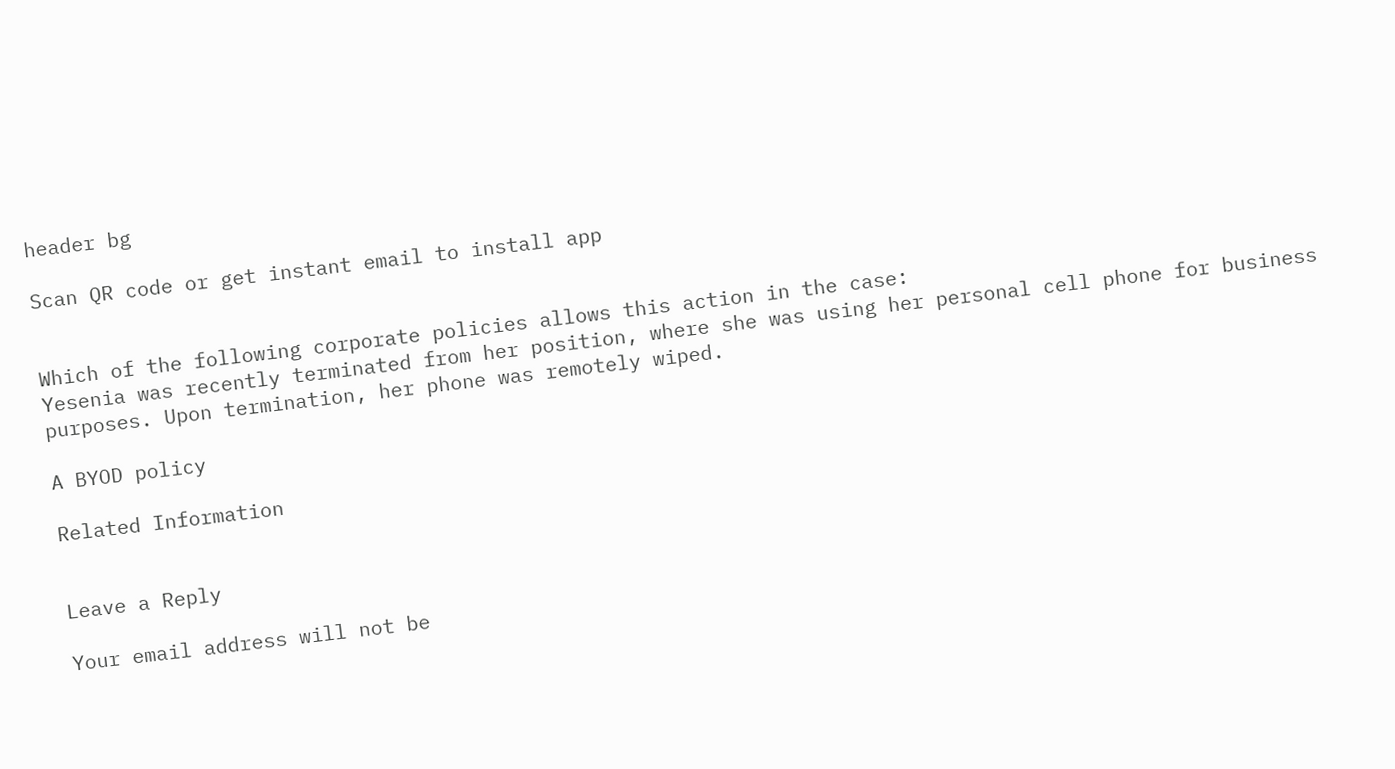header bg

Scan QR code or get instant email to install app


Which of the following corporate policies allows this action in the case:
Yesenia was recently terminated from her position, where she was using her personal cell phone for business purposes. Upon termination, her phone was remotely wiped.

A BYOD policy

Related Information


Leave a Reply

Your email address will not be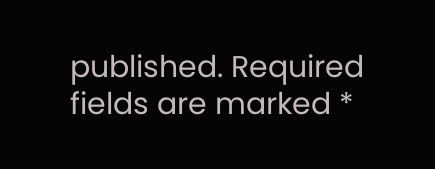published. Required fields are marked *